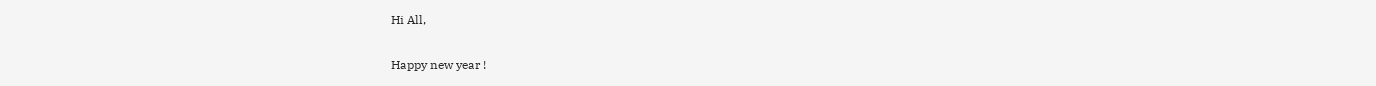Hi All,

Happy new year !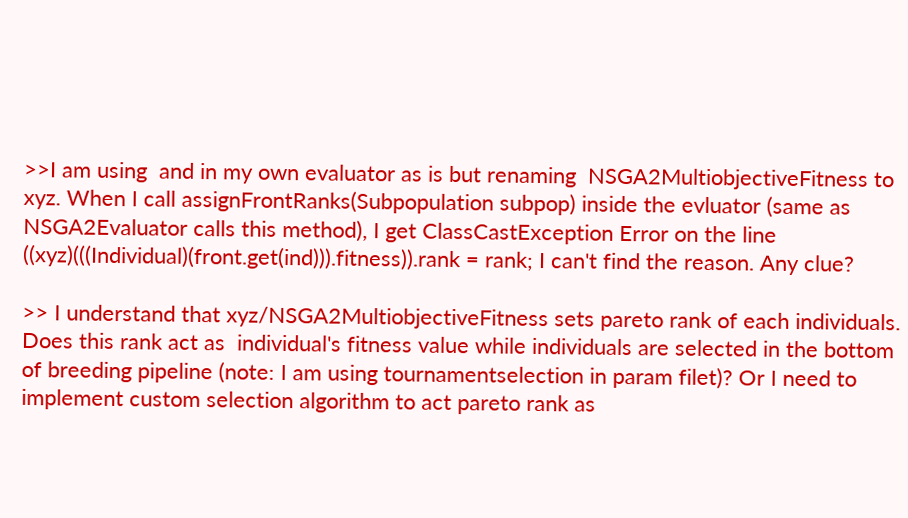>>I am using  and in my own evaluator as is but renaming  NSGA2MultiobjectiveFitness to xyz. When I call assignFrontRanks(Subpopulation subpop) inside the evluator (same as NSGA2Evaluator calls this method), I get ClassCastException Error on the line ((xyz)(((Individual)(front.get(ind))).fitness)).rank = rank; I can't find the reason. Any clue?

>> I understand that xyz/NSGA2MultiobjectiveFitness sets pareto rank of each individuals. Does this rank act as  individual's fitness value while individuals are selected in the bottom of breeding pipeline (note: I am using tournamentselection in param filet)? Or I need to implement custom selection algorithm to act pareto rank as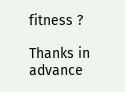fitness ?

Thanks in advance